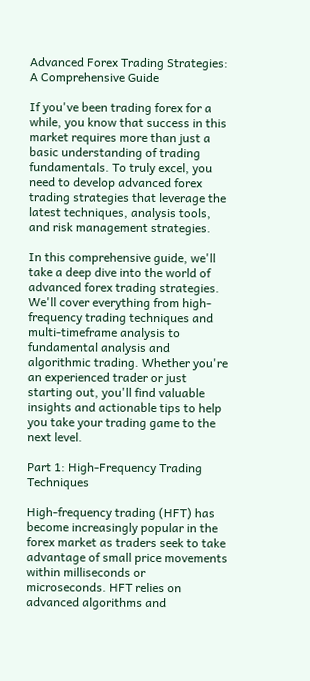Advanced Forex Trading Strategies: A Comprehensive Guide

If you've been trading forex for a while, you know that success in this market requires more than just a basic understanding of trading fundamentals. To truly excel, you need to develop advanced forex trading strategies that leverage the latest techniques, analysis tools, and risk management strategies.

In this comprehensive guide, we'll take a deep dive into the world of advanced forex trading strategies. We'll cover everything from high-frequency trading techniques and multi-timeframe analysis to fundamental analysis and algorithmic trading. Whether you're an experienced trader or just starting out, you'll find valuable insights and actionable tips to help you take your trading game to the next level.

Part 1: High-Frequency Trading Techniques

High-frequency trading (HFT) has become increasingly popular in the forex market as traders seek to take advantage of small price movements within milliseconds or microseconds. HFT relies on advanced algorithms and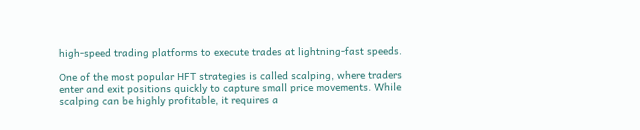high-speed trading platforms to execute trades at lightning-fast speeds.

One of the most popular HFT strategies is called scalping, where traders enter and exit positions quickly to capture small price movements. While scalping can be highly profitable, it requires a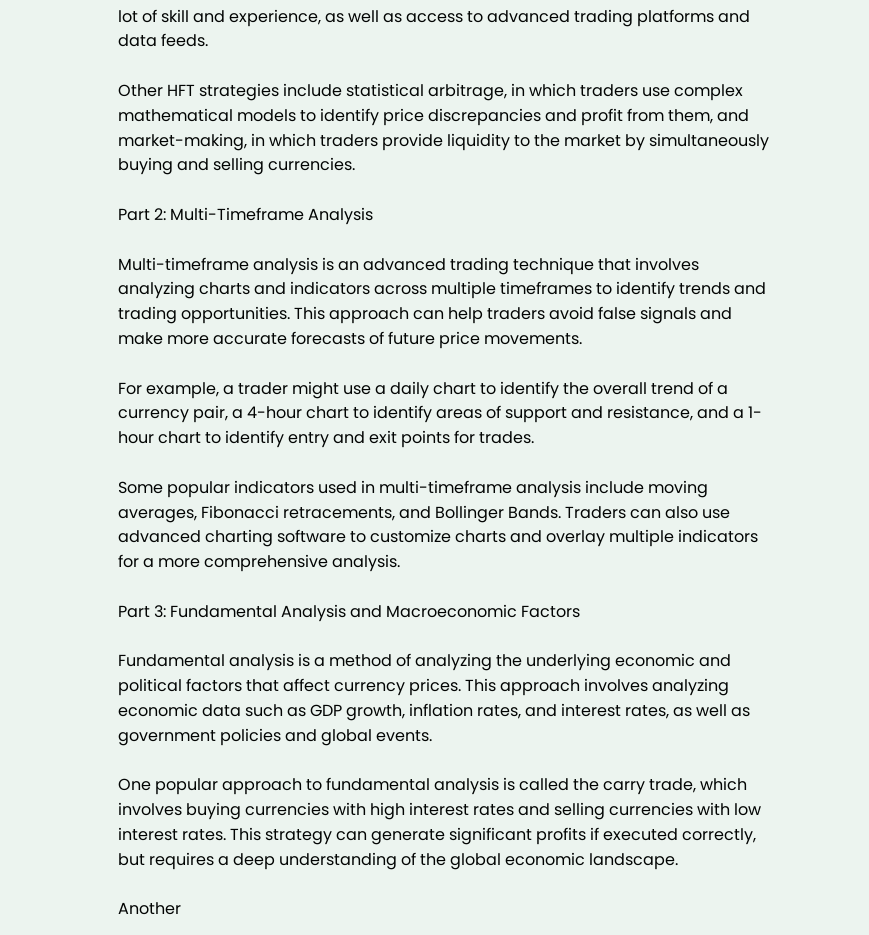lot of skill and experience, as well as access to advanced trading platforms and data feeds.

Other HFT strategies include statistical arbitrage, in which traders use complex mathematical models to identify price discrepancies and profit from them, and market-making, in which traders provide liquidity to the market by simultaneously buying and selling currencies.

Part 2: Multi-Timeframe Analysis

Multi-timeframe analysis is an advanced trading technique that involves analyzing charts and indicators across multiple timeframes to identify trends and trading opportunities. This approach can help traders avoid false signals and make more accurate forecasts of future price movements.

For example, a trader might use a daily chart to identify the overall trend of a currency pair, a 4-hour chart to identify areas of support and resistance, and a 1-hour chart to identify entry and exit points for trades.

Some popular indicators used in multi-timeframe analysis include moving averages, Fibonacci retracements, and Bollinger Bands. Traders can also use advanced charting software to customize charts and overlay multiple indicators for a more comprehensive analysis.

Part 3: Fundamental Analysis and Macroeconomic Factors

Fundamental analysis is a method of analyzing the underlying economic and political factors that affect currency prices. This approach involves analyzing economic data such as GDP growth, inflation rates, and interest rates, as well as government policies and global events.

One popular approach to fundamental analysis is called the carry trade, which involves buying currencies with high interest rates and selling currencies with low interest rates. This strategy can generate significant profits if executed correctly, but requires a deep understanding of the global economic landscape.

Another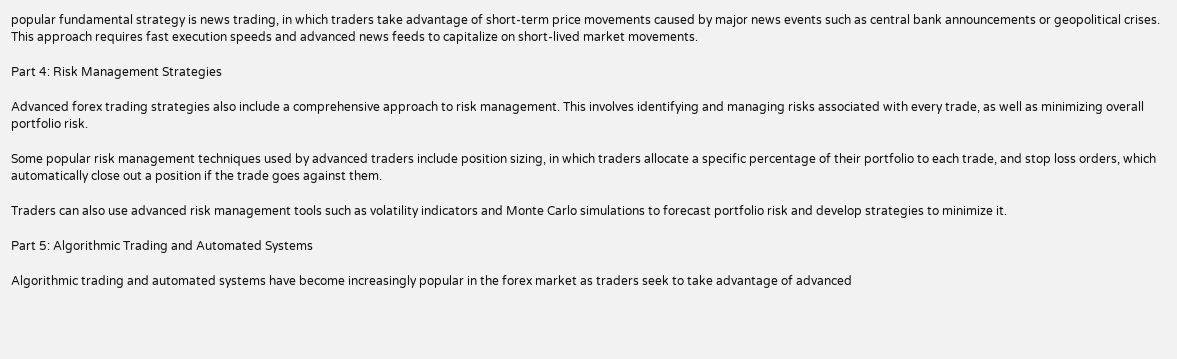popular fundamental strategy is news trading, in which traders take advantage of short-term price movements caused by major news events such as central bank announcements or geopolitical crises. This approach requires fast execution speeds and advanced news feeds to capitalize on short-lived market movements.

Part 4: Risk Management Strategies

Advanced forex trading strategies also include a comprehensive approach to risk management. This involves identifying and managing risks associated with every trade, as well as minimizing overall portfolio risk.

Some popular risk management techniques used by advanced traders include position sizing, in which traders allocate a specific percentage of their portfolio to each trade, and stop loss orders, which automatically close out a position if the trade goes against them.

Traders can also use advanced risk management tools such as volatility indicators and Monte Carlo simulations to forecast portfolio risk and develop strategies to minimize it.

Part 5: Algorithmic Trading and Automated Systems

Algorithmic trading and automated systems have become increasingly popular in the forex market as traders seek to take advantage of advanced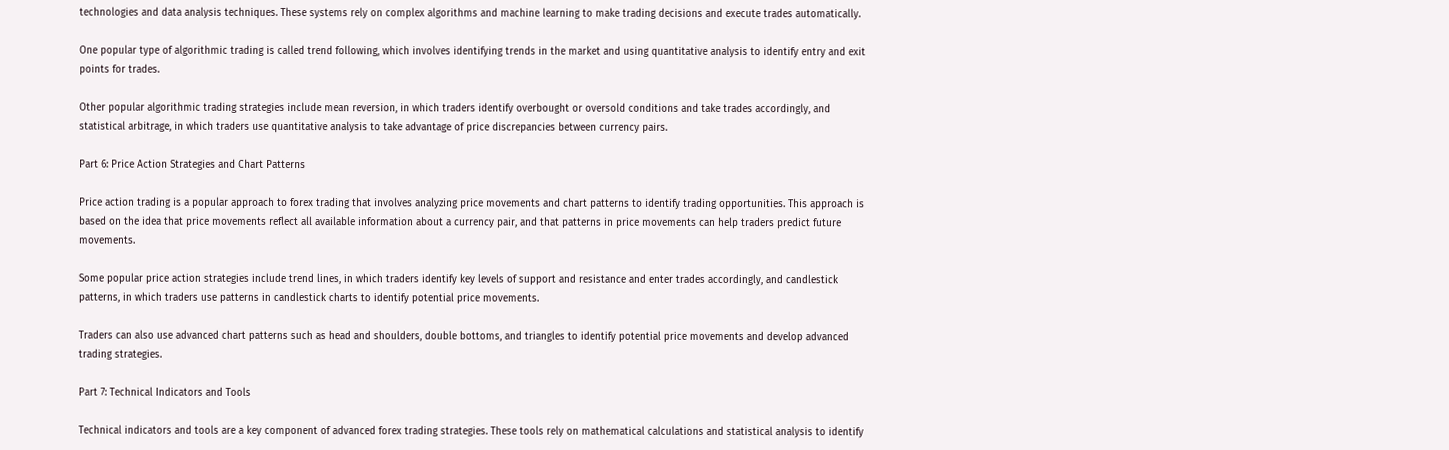technologies and data analysis techniques. These systems rely on complex algorithms and machine learning to make trading decisions and execute trades automatically.

One popular type of algorithmic trading is called trend following, which involves identifying trends in the market and using quantitative analysis to identify entry and exit points for trades.

Other popular algorithmic trading strategies include mean reversion, in which traders identify overbought or oversold conditions and take trades accordingly, and statistical arbitrage, in which traders use quantitative analysis to take advantage of price discrepancies between currency pairs.

Part 6: Price Action Strategies and Chart Patterns

Price action trading is a popular approach to forex trading that involves analyzing price movements and chart patterns to identify trading opportunities. This approach is based on the idea that price movements reflect all available information about a currency pair, and that patterns in price movements can help traders predict future movements.

Some popular price action strategies include trend lines, in which traders identify key levels of support and resistance and enter trades accordingly, and candlestick patterns, in which traders use patterns in candlestick charts to identify potential price movements.

Traders can also use advanced chart patterns such as head and shoulders, double bottoms, and triangles to identify potential price movements and develop advanced trading strategies.

Part 7: Technical Indicators and Tools

Technical indicators and tools are a key component of advanced forex trading strategies. These tools rely on mathematical calculations and statistical analysis to identify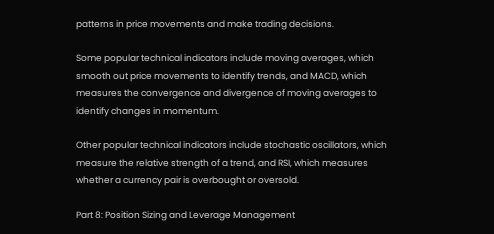patterns in price movements and make trading decisions.

Some popular technical indicators include moving averages, which smooth out price movements to identify trends, and MACD, which measures the convergence and divergence of moving averages to identify changes in momentum.

Other popular technical indicators include stochastic oscillators, which measure the relative strength of a trend, and RSI, which measures whether a currency pair is overbought or oversold.

Part 8: Position Sizing and Leverage Management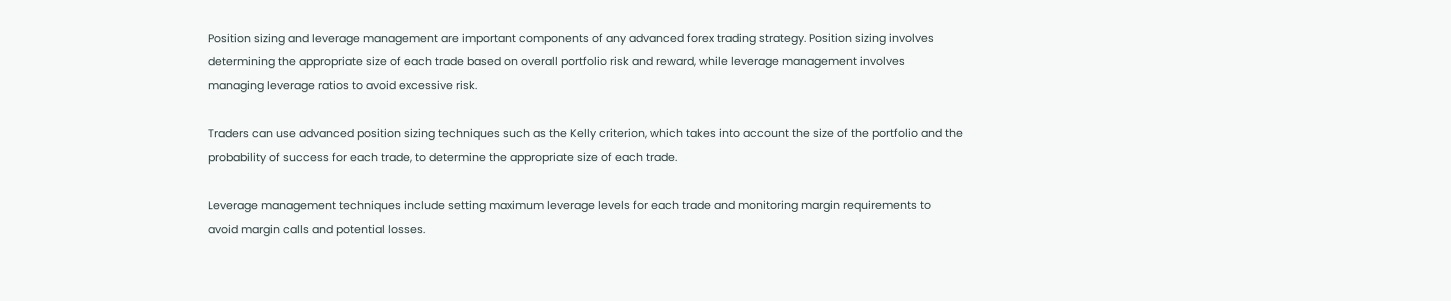Position sizing and leverage management are important components of any advanced forex trading strategy. Position sizing involves determining the appropriate size of each trade based on overall portfolio risk and reward, while leverage management involves managing leverage ratios to avoid excessive risk.

Traders can use advanced position sizing techniques such as the Kelly criterion, which takes into account the size of the portfolio and the probability of success for each trade, to determine the appropriate size of each trade.

Leverage management techniques include setting maximum leverage levels for each trade and monitoring margin requirements to avoid margin calls and potential losses.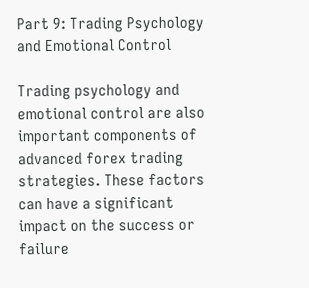Part 9: Trading Psychology and Emotional Control

Trading psychology and emotional control are also important components of advanced forex trading strategies. These factors can have a significant impact on the success or failure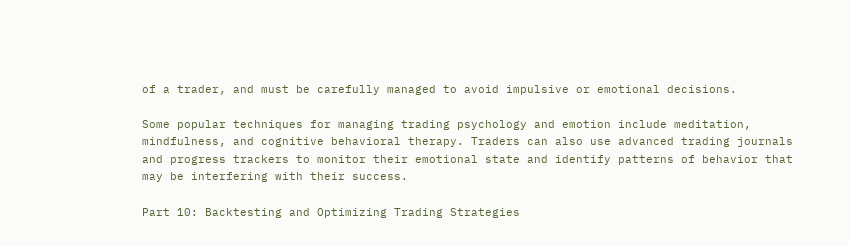of a trader, and must be carefully managed to avoid impulsive or emotional decisions.

Some popular techniques for managing trading psychology and emotion include meditation, mindfulness, and cognitive behavioral therapy. Traders can also use advanced trading journals and progress trackers to monitor their emotional state and identify patterns of behavior that may be interfering with their success.

Part 10: Backtesting and Optimizing Trading Strategies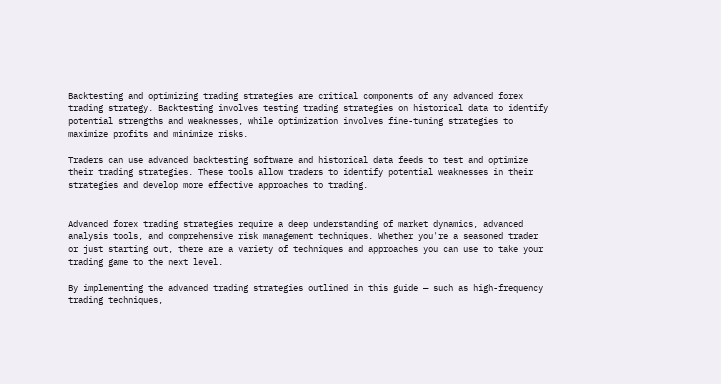Backtesting and optimizing trading strategies are critical components of any advanced forex trading strategy. Backtesting involves testing trading strategies on historical data to identify potential strengths and weaknesses, while optimization involves fine-tuning strategies to maximize profits and minimize risks.

Traders can use advanced backtesting software and historical data feeds to test and optimize their trading strategies. These tools allow traders to identify potential weaknesses in their strategies and develop more effective approaches to trading.


Advanced forex trading strategies require a deep understanding of market dynamics, advanced analysis tools, and comprehensive risk management techniques. Whether you're a seasoned trader or just starting out, there are a variety of techniques and approaches you can use to take your trading game to the next level.

By implementing the advanced trading strategies outlined in this guide — such as high-frequency trading techniques,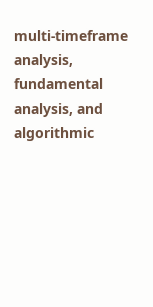multi-timeframe analysis, fundamental analysis, and algorithmic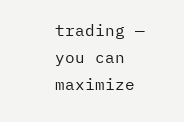trading — you can maximize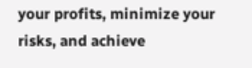your profits, minimize your risks, and achieve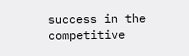success in the competitive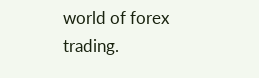world of forex trading.